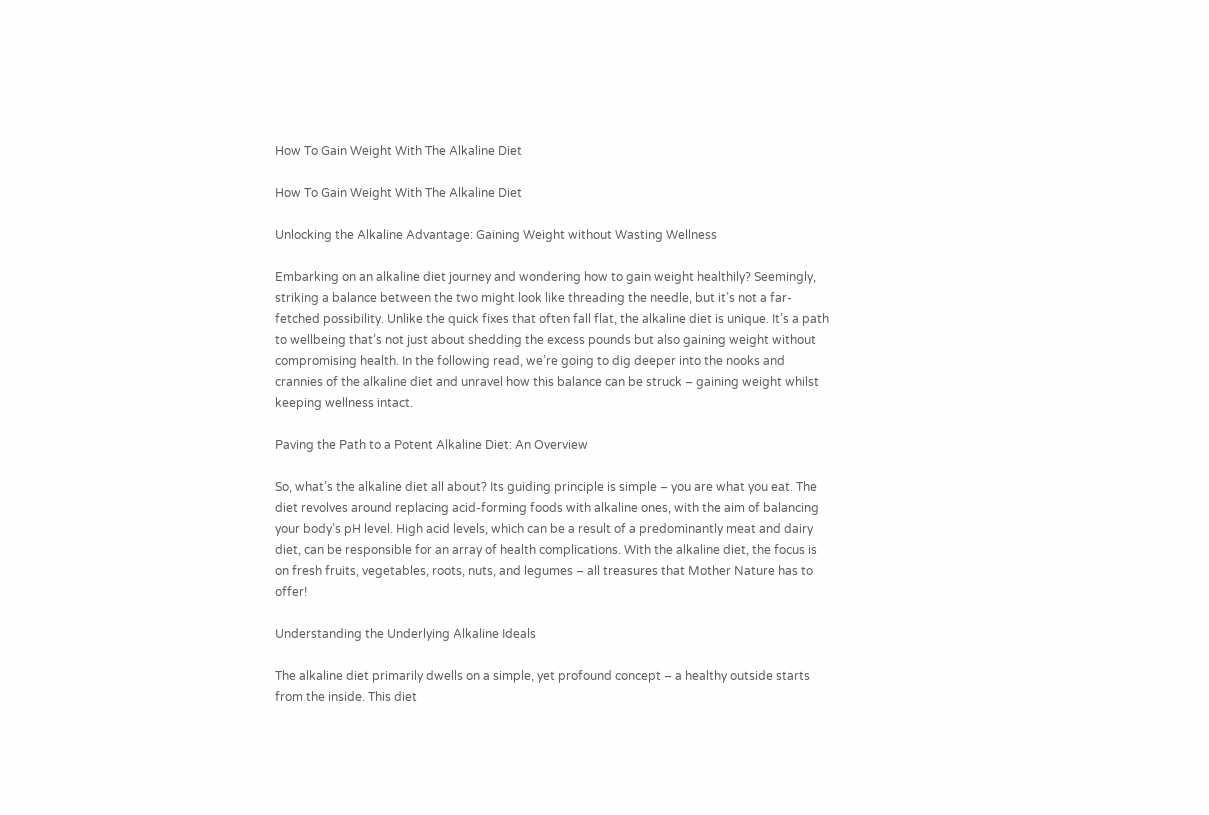How To Gain Weight With The Alkaline Diet

How To Gain Weight With The Alkaline Diet

Unlocking the Alkaline Advantage: Gaining Weight without Wasting Wellness

Embarking on an alkaline diet journey and wondering how to gain weight healthily? Seemingly, striking a balance between the two might look like threading the needle, but it’s not a far-fetched possibility. Unlike the quick fixes that often fall flat, the alkaline diet is unique. It’s a path to wellbeing that’s not just about shedding the excess pounds but also gaining weight without compromising health. In the following read, we’re going to dig deeper into the nooks and crannies of the alkaline diet and unravel how this balance can be struck – gaining weight whilst keeping wellness intact.

Paving the Path to a Potent Alkaline Diet: An Overview

So, what’s the alkaline diet all about? Its guiding principle is simple – you are what you eat. The diet revolves around replacing acid-forming foods with alkaline ones, with the aim of balancing your body’s pH level. High acid levels, which can be a result of a predominantly meat and dairy diet, can be responsible for an array of health complications. With the alkaline diet, the focus is on fresh fruits, vegetables, roots, nuts, and legumes – all treasures that Mother Nature has to offer!

Understanding the Underlying Alkaline Ideals

The alkaline diet primarily dwells on a simple, yet profound concept – a healthy outside starts from the inside. This diet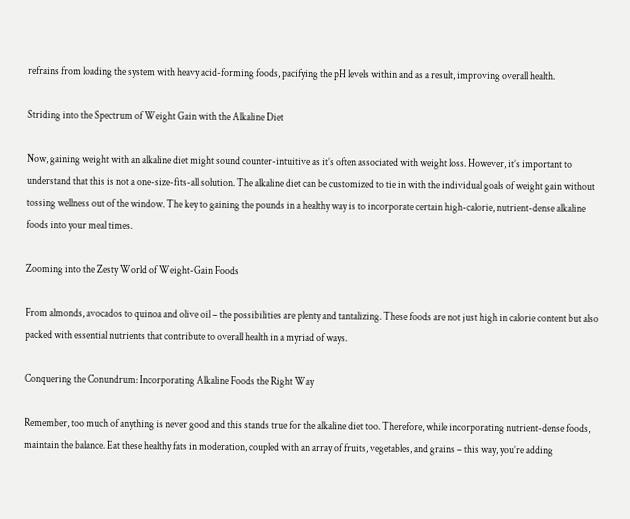refrains from loading the system with heavy acid-forming foods, pacifying the pH levels within and as a result, improving overall health.

Striding into the Spectrum of Weight Gain with the Alkaline Diet

Now, gaining weight with an alkaline diet might sound counter-intuitive as it’s often associated with weight loss. However, it’s important to understand that this is not a one-size-fits-all solution. The alkaline diet can be customized to tie in with the individual goals of weight gain without tossing wellness out of the window. The key to gaining the pounds in a healthy way is to incorporate certain high-calorie, nutrient-dense alkaline foods into your meal times.

Zooming into the Zesty World of Weight-Gain Foods

From almonds, avocados to quinoa and olive oil – the possibilities are plenty and tantalizing. These foods are not just high in calorie content but also packed with essential nutrients that contribute to overall health in a myriad of ways.

Conquering the Conundrum: Incorporating Alkaline Foods the Right Way

Remember, too much of anything is never good and this stands true for the alkaline diet too. Therefore, while incorporating nutrient-dense foods, maintain the balance. Eat these healthy fats in moderation, coupled with an array of fruits, vegetables, and grains – this way, you’re adding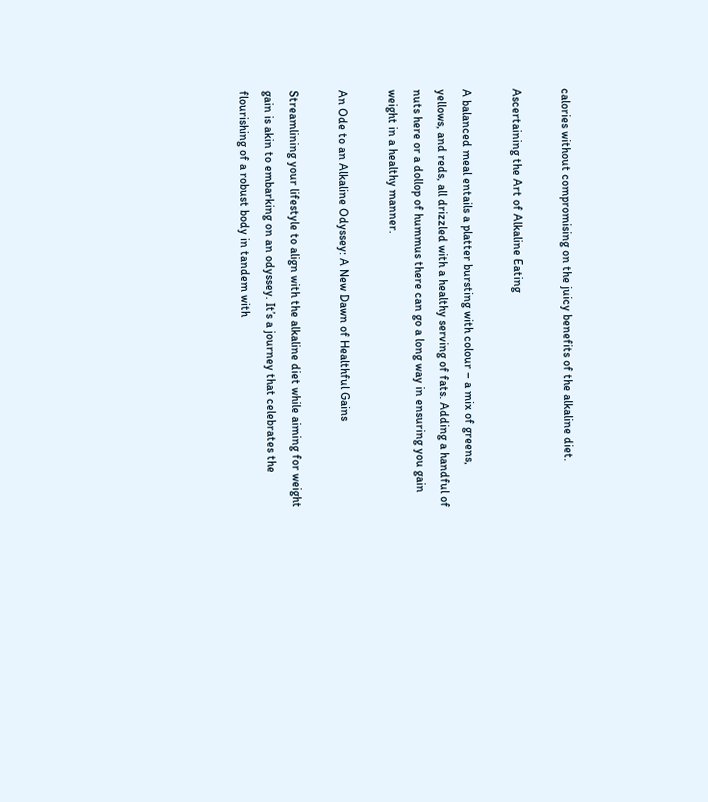calories without compromising on the juicy benefits of the alkaline diet.

Ascertaining the Art of Alkaline Eating

A balanced meal entails a platter bursting with colour – a mix of greens, yellows, and reds, all drizzled with a healthy serving of fats. Adding a handful of nuts here or a dollop of hummus there can go a long way in ensuring you gain weight in a healthy manner.

An Ode to an Alkaline Odyssey: A New Dawn of Healthful Gains

Streamlining your lifestyle to align with the alkaline diet while aiming for weight gain is akin to embarking on an odyssey. It’s a journey that celebrates the flourishing of a robust body in tandem with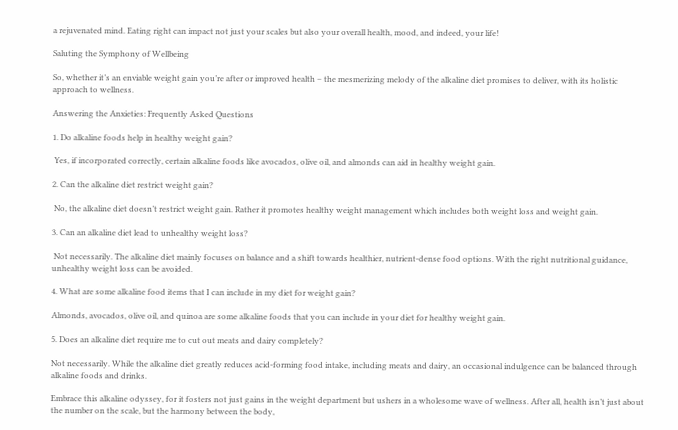a rejuvenated mind. Eating right can impact not just your scales but also your overall health, mood, and indeed, your life!

Saluting the Symphony of Wellbeing

So, whether it’s an enviable weight gain you’re after or improved health – the mesmerizing melody of the alkaline diet promises to deliver, with its holistic approach to wellness.

Answering the Anxieties: Frequently Asked Questions

1. Do alkaline foods help in healthy weight gain?

 Yes, if incorporated correctly, certain alkaline foods like avocados, olive oil, and almonds can aid in healthy weight gain.

2. Can the alkaline diet restrict weight gain?

 No, the alkaline diet doesn’t restrict weight gain. Rather it promotes healthy weight management which includes both weight loss and weight gain.

3. Can an alkaline diet lead to unhealthy weight loss?

 Not necessarily. The alkaline diet mainly focuses on balance and a shift towards healthier, nutrient-dense food options. With the right nutritional guidance, unhealthy weight loss can be avoided.

4. What are some alkaline food items that I can include in my diet for weight gain?

Almonds, avocados, olive oil, and quinoa are some alkaline foods that you can include in your diet for healthy weight gain.

5. Does an alkaline diet require me to cut out meats and dairy completely?

Not necessarily. While the alkaline diet greatly reduces acid-forming food intake, including meats and dairy, an occasional indulgence can be balanced through alkaline foods and drinks.

Embrace this alkaline odyssey, for it fosters not just gains in the weight department but ushers in a wholesome wave of wellness. After all, health isn’t just about the number on the scale, but the harmony between the body,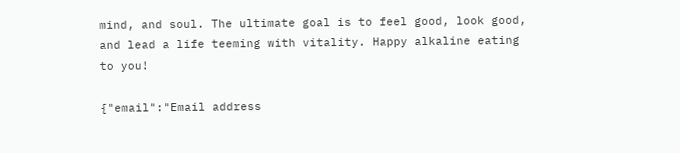mind, and soul. The ultimate goal is to feel good, look good, and lead a life teeming with vitality. Happy alkaline eating to you!

{"email":"Email address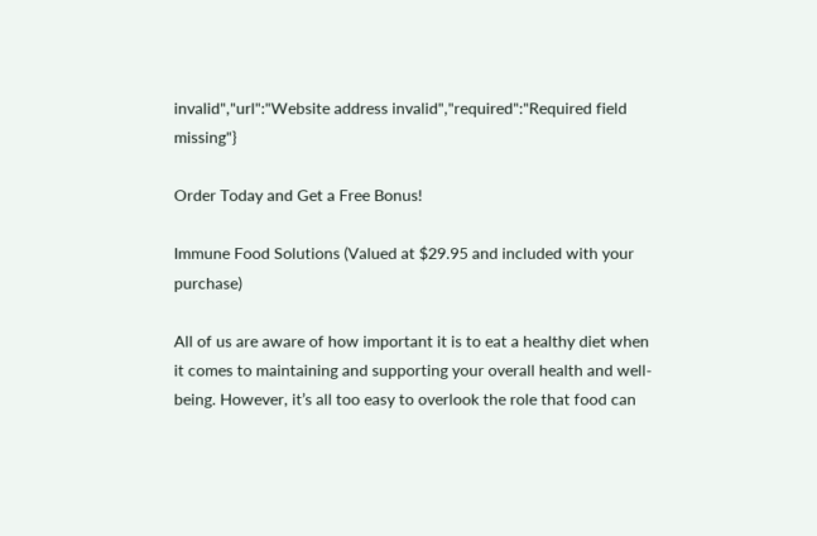invalid","url":"Website address invalid","required":"Required field missing"}

Order Today and Get a Free Bonus!

Immune Food Solutions (Valued at $29.95 and included with your purchase)

All of us are aware of how important it is to eat a healthy diet when it comes to maintaining and supporting your overall health and well-being. However, it’s all too easy to overlook the role that food can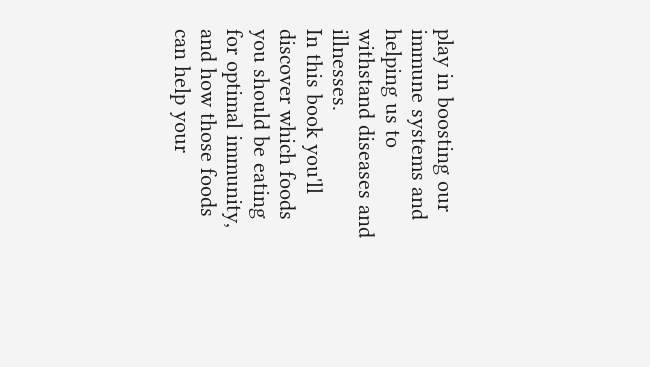play in boosting our immune systems and helping us to withstand diseases and illnesses.
In this book you'll discover which foods you should be eating for optimal immunity, and how those foods can help your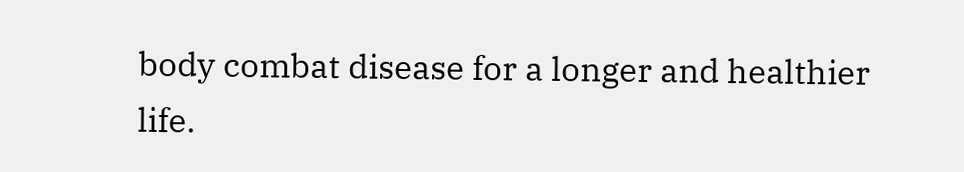body combat disease for a longer and healthier life.